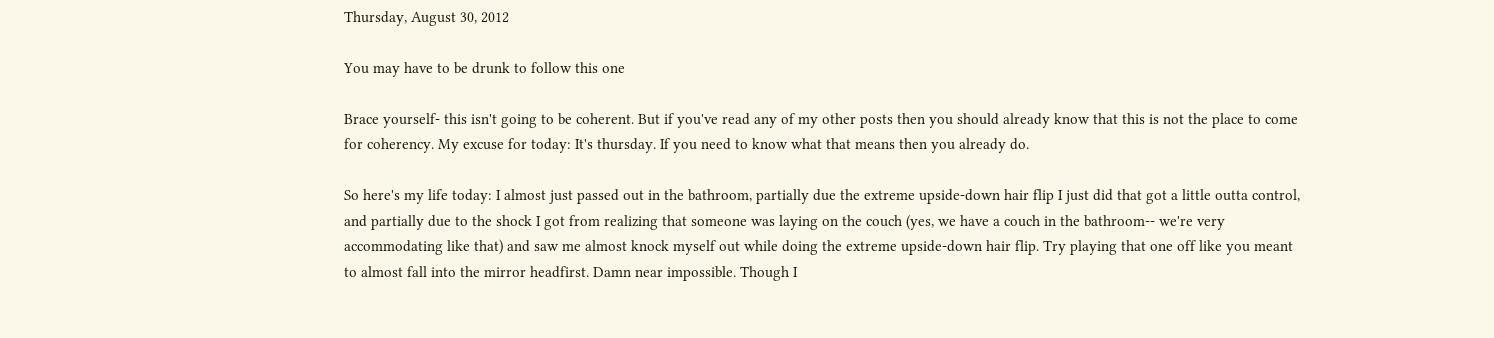Thursday, August 30, 2012

You may have to be drunk to follow this one

Brace yourself- this isn't going to be coherent. But if you've read any of my other posts then you should already know that this is not the place to come for coherency. My excuse for today: It's thursday. If you need to know what that means then you already do.

So here's my life today: I almost just passed out in the bathroom, partially due the extreme upside-down hair flip I just did that got a little outta control, and partially due to the shock I got from realizing that someone was laying on the couch (yes, we have a couch in the bathroom-- we're very accommodating like that) and saw me almost knock myself out while doing the extreme upside-down hair flip. Try playing that one off like you meant to almost fall into the mirror headfirst. Damn near impossible. Though I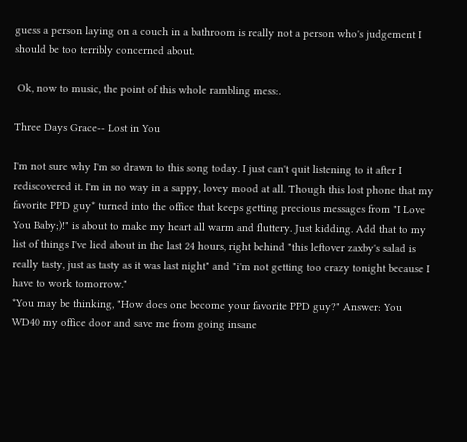guess a person laying on a couch in a bathroom is really not a person who's judgement I should be too terribly concerned about.

 Ok, now to music, the point of this whole rambling mess:.

Three Days Grace-- Lost in You

I'm not sure why I'm so drawn to this song today. I just can't quit listening to it after I rediscovered it. I'm in no way in a sappy, lovey mood at all. Though this lost phone that my favorite PPD guy* turned into the office that keeps getting precious messages from "I Love You Baby;)!" is about to make my heart all warm and fluttery. Just kidding. Add that to my list of things I've lied about in the last 24 hours, right behind "this leftover zaxby's salad is really tasty, just as tasty as it was last night" and "i'm not getting too crazy tonight because I have to work tomorrow."
*You may be thinking, "How does one become your favorite PPD guy?" Answer: You  WD40 my office door and save me from going insane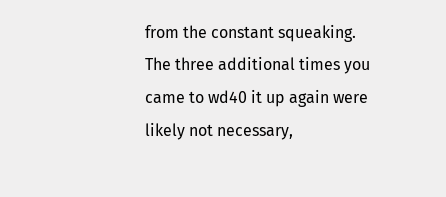from the constant squeaking. The three additional times you came to wd40 it up again were likely not necessary,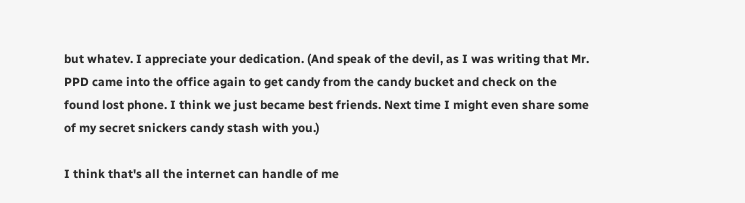but whatev. I appreciate your dedication. (And speak of the devil, as I was writing that Mr. PPD came into the office again to get candy from the candy bucket and check on the found lost phone. I think we just became best friends. Next time I might even share some of my secret snickers candy stash with you.)

I think that's all the internet can handle of me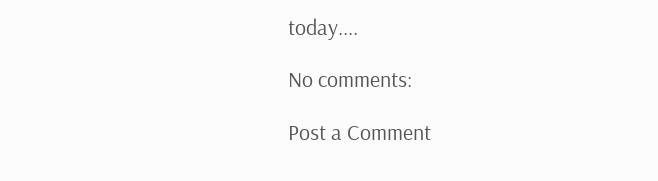today....

No comments:

Post a Comment